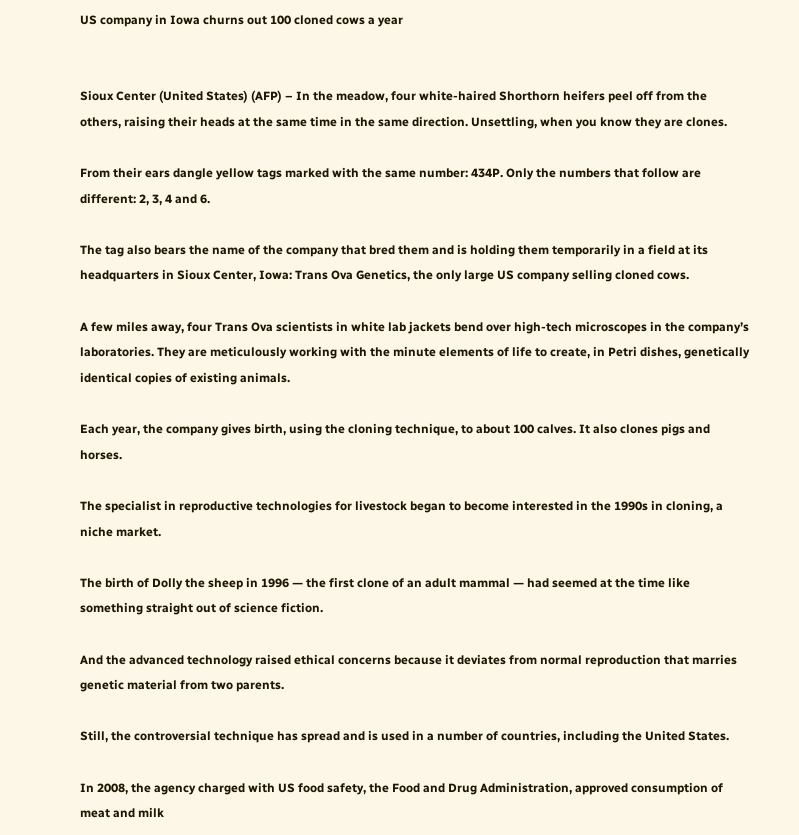US company in Iowa churns out 100 cloned cows a year


Sioux Center (United States) (AFP) – In the meadow, four white-haired Shorthorn heifers peel off from the others, raising their heads at the same time in the same direction. Unsettling, when you know they are clones.

From their ears dangle yellow tags marked with the same number: 434P. Only the numbers that follow are different: 2, 3, 4 and 6.

The tag also bears the name of the company that bred them and is holding them temporarily in a field at its headquarters in Sioux Center, Iowa: Trans Ova Genetics, the only large US company selling cloned cows.

A few miles away, four Trans Ova scientists in white lab jackets bend over high-tech microscopes in the company’s laboratories. They are meticulously working with the minute elements of life to create, in Petri dishes, genetically identical copies of existing animals.

Each year, the company gives birth, using the cloning technique, to about 100 calves. It also clones pigs and horses.

The specialist in reproductive technologies for livestock began to become interested in the 1990s in cloning, a niche market.

The birth of Dolly the sheep in 1996 — the first clone of an adult mammal — had seemed at the time like something straight out of science fiction.

And the advanced technology raised ethical concerns because it deviates from normal reproduction that marries genetic material from two parents.

Still, the controversial technique has spread and is used in a number of countries, including the United States.

In 2008, the agency charged with US food safety, the Food and Drug Administration, approved consumption of meat and milk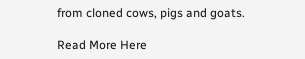from cloned cows, pigs and goats.

Read More Here